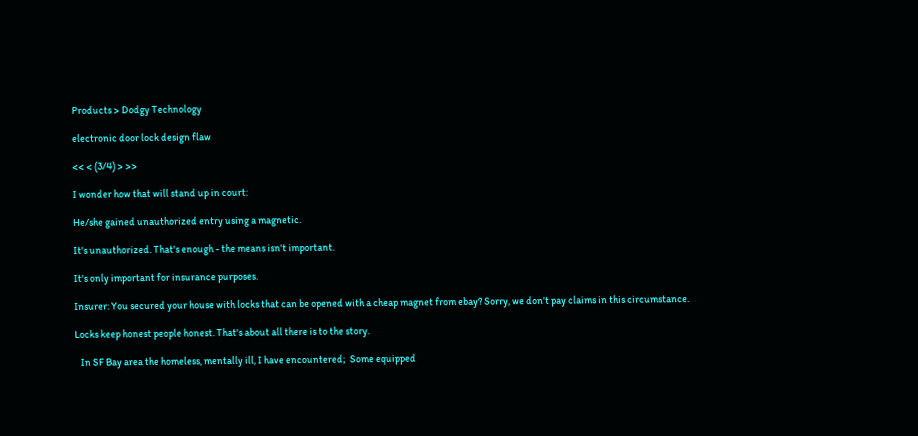Products > Dodgy Technology

electronic door lock design flaw

<< < (3/4) > >>

I wonder how that will stand up in court:

He/she gained unauthorized entry using a magnetic.

It's unauthorized. That's enough - the means isn't important.

It's only important for insurance purposes.

Insurer: You secured your house with locks that can be opened with a cheap magnet from ebay? Sorry, we don't pay claims in this circumstance.

Locks keep honest people honest. That's about all there is to the story.

   In SF Bay area the homeless, mentally ill, I have encountered;  Some equipped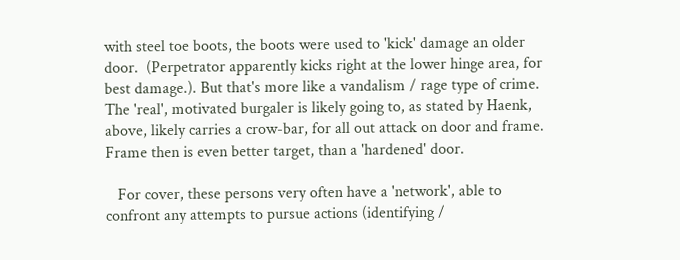with steel toe boots, the boots were used to 'kick' damage an older door.  (Perpetrator apparently kicks right at the lower hinge area, for best damage.). But that's more like a vandalism / rage type of crime.
The 'real', motivated burgaler is likely going to, as stated by Haenk, above, likely carries a crow-bar, for all out attack on door and frame.  Frame then is even better target, than a 'hardened' door.

   For cover, these persons very often have a 'network', able to confront any attempts to pursue actions (identifying /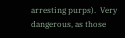arresting purps).  Very dangerous, as those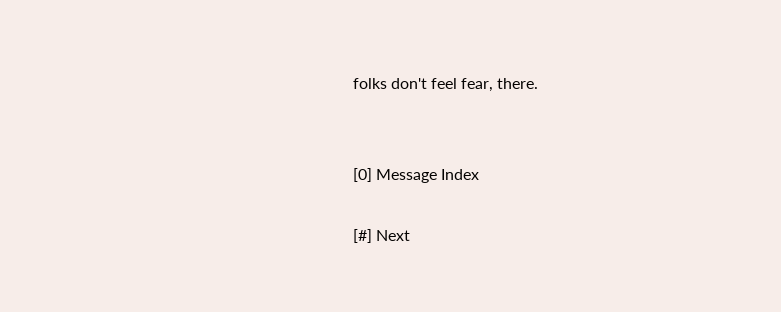folks don't feel fear, there.


[0] Message Index

[#] Next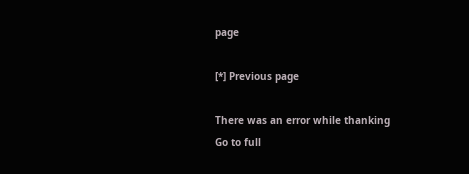page

[*] Previous page

There was an error while thanking
Go to full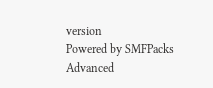version
Powered by SMFPacks Advanced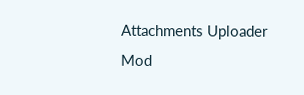Attachments Uploader Mod